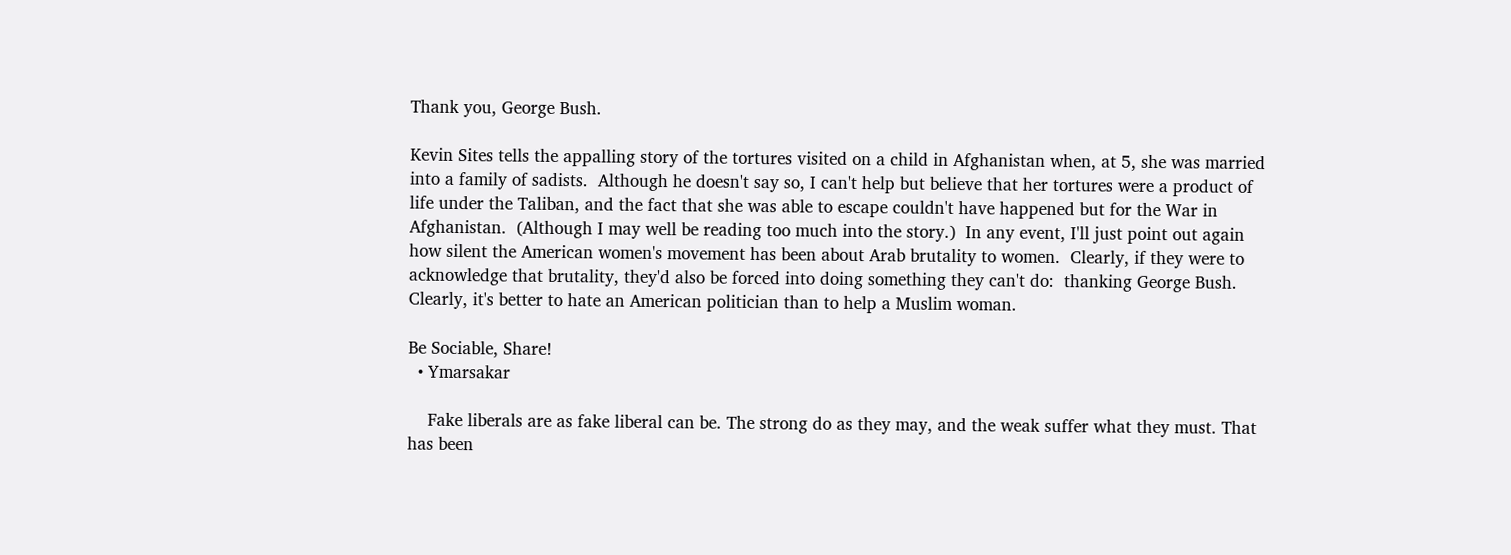Thank you, George Bush.

Kevin Sites tells the appalling story of the tortures visited on a child in Afghanistan when, at 5, she was married into a family of sadists.  Although he doesn't say so, I can't help but believe that her tortures were a product of life under the Taliban, and the fact that she was able to escape couldn't have happened but for the War in Afghanistan.  (Although I may well be reading too much into the story.)  In any event, I'll just point out again how silent the American women's movement has been about Arab brutality to women.  Clearly, if they were to acknowledge that brutality, they'd also be forced into doing something they can't do:  thanking George Bush.  Clearly, it's better to hate an American politician than to help a Muslim woman.

Be Sociable, Share!
  • Ymarsakar

    Fake liberals are as fake liberal can be. The strong do as they may, and the weak suffer what they must. That has been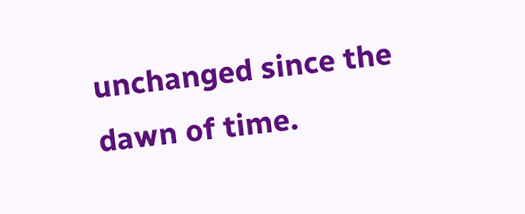unchanged since the dawn of time.